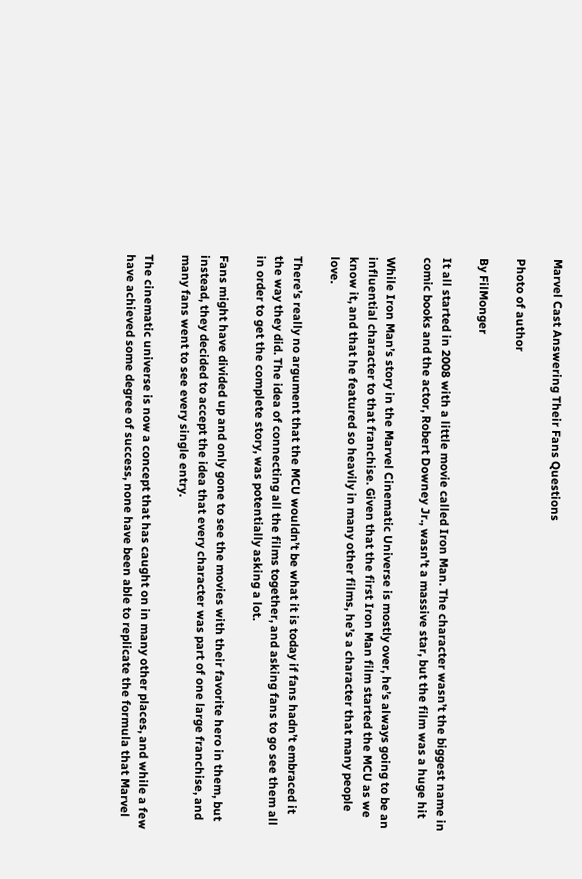Marvel Cast Answering Their Fans Questions

Photo of author

By FilMonger

It all started in 2008 with a little movie called Iron Man. The character wasn’t the biggest name in comic books and the actor, Robert Downey Jr., wasn’t a massive star, but the film was a huge hit

While Iron Man’s story in the Marvel Cinematic Universe is mostly over, he’s always going to be an influential character to that franchise. Given that the first Iron Man film started the MCU as we know it, and that he featured so heavily in many other films, he’s a character that many people love.

There’s really no argument that the MCU wouldn’t be what it is today if fans hadn’t embraced it the way they did. The idea of connecting all the films together, and asking fans to go see them all in order to get the complete story, was potentially asking a lot.

Fans might have divided up and only gone to see the movies with their favorite hero in them, but instead, they decided to accept the idea that every character was part of one large franchise, and many fans went to see every single entry.

The cinematic universe is now a concept that has caught on in many other places, and while a few have achieved some degree of success, none have been able to replicate the formula that Marvel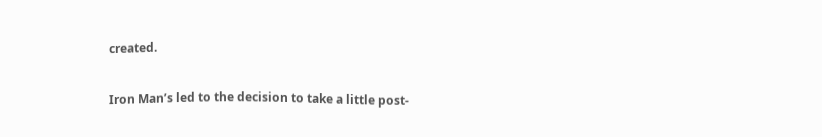created.

Iron Man’s led to the decision to take a little post-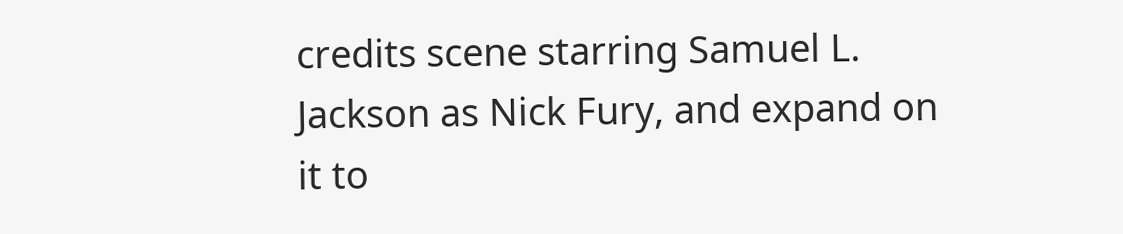credits scene starring Samuel L. Jackson as Nick Fury, and expand on it to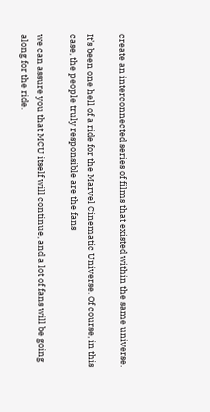create an interconnected series of films that existed within the same universe.

It’s been one hell of a ride for the Marvel Cinematic Universe. Of course, in this case, the people truly responsible are the fans

we can assure you that MCU itself will continue, and a lot of fans will be going along for the ride.